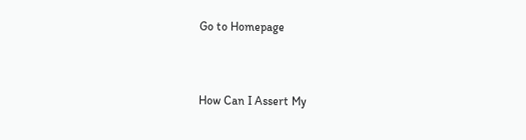Go to Homepage


How Can I Assert My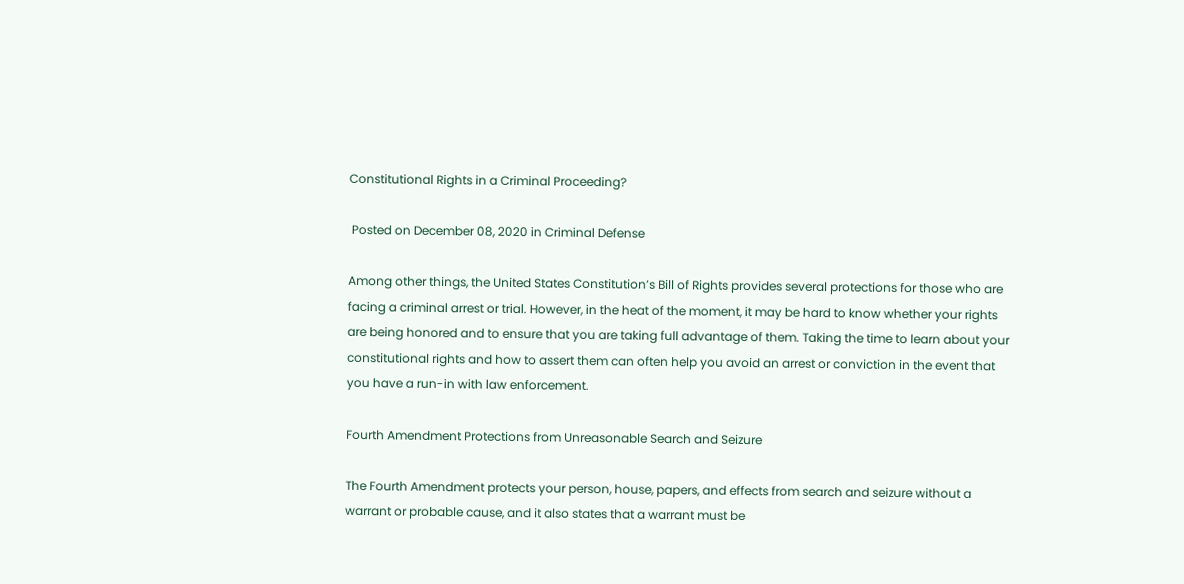Constitutional Rights in a Criminal Proceeding?

 Posted on December 08, 2020 in Criminal Defense

Among other things, the United States Constitution’s Bill of Rights provides several protections for those who are facing a criminal arrest or trial. However, in the heat of the moment, it may be hard to know whether your rights are being honored and to ensure that you are taking full advantage of them. Taking the time to learn about your constitutional rights and how to assert them can often help you avoid an arrest or conviction in the event that you have a run-in with law enforcement.

Fourth Amendment Protections from Unreasonable Search and Seizure

The Fourth Amendment protects your person, house, papers, and effects from search and seizure without a warrant or probable cause, and it also states that a warrant must be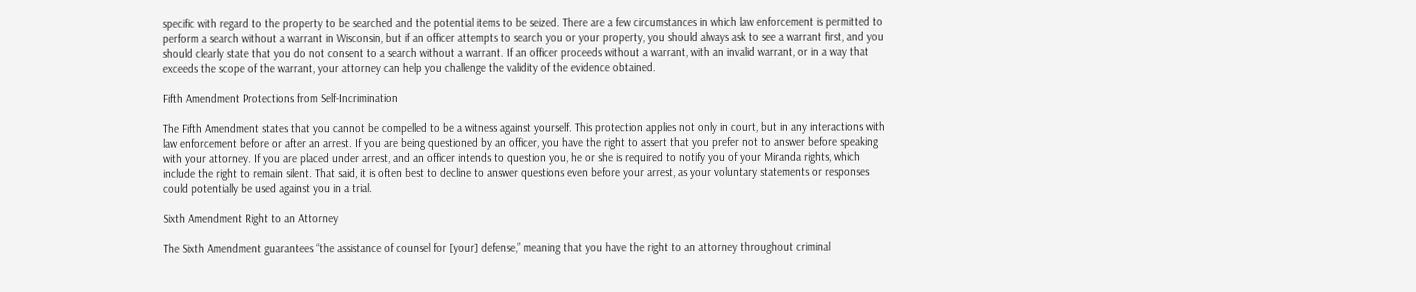specific with regard to the property to be searched and the potential items to be seized. There are a few circumstances in which law enforcement is permitted to perform a search without a warrant in Wisconsin, but if an officer attempts to search you or your property, you should always ask to see a warrant first, and you should clearly state that you do not consent to a search without a warrant. If an officer proceeds without a warrant, with an invalid warrant, or in a way that exceeds the scope of the warrant, your attorney can help you challenge the validity of the evidence obtained.

Fifth Amendment Protections from Self-Incrimination

The Fifth Amendment states that you cannot be compelled to be a witness against yourself. This protection applies not only in court, but in any interactions with law enforcement before or after an arrest. If you are being questioned by an officer, you have the right to assert that you prefer not to answer before speaking with your attorney. If you are placed under arrest, and an officer intends to question you, he or she is required to notify you of your Miranda rights, which include the right to remain silent. That said, it is often best to decline to answer questions even before your arrest, as your voluntary statements or responses could potentially be used against you in a trial.

Sixth Amendment Right to an Attorney

The Sixth Amendment guarantees “the assistance of counsel for [your] defense,” meaning that you have the right to an attorney throughout criminal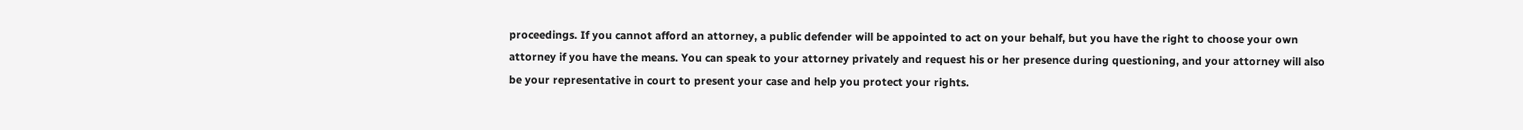proceedings. If you cannot afford an attorney, a public defender will be appointed to act on your behalf, but you have the right to choose your own attorney if you have the means. You can speak to your attorney privately and request his or her presence during questioning, and your attorney will also be your representative in court to present your case and help you protect your rights.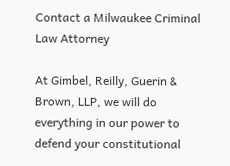Contact a Milwaukee Criminal Law Attorney

At Gimbel, Reilly, Guerin & Brown, LLP, we will do everything in our power to defend your constitutional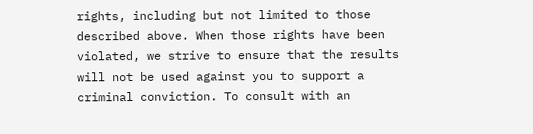rights, including but not limited to those described above. When those rights have been violated, we strive to ensure that the results will not be used against you to support a criminal conviction. To consult with an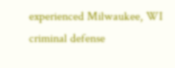experienced Milwaukee, WI criminal defense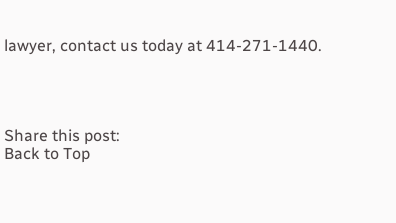lawyer, contact us today at 414-271-1440.




Share this post:
Back to Top